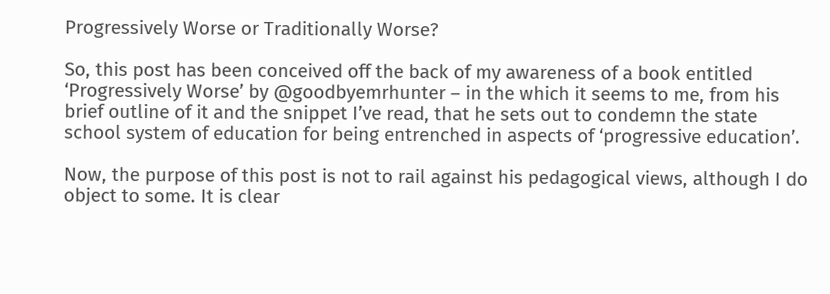Progressively Worse or Traditionally Worse?

So, this post has been conceived off the back of my awareness of a book entitled ‘Progressively Worse’ by @goodbyemrhunter – in the which it seems to me, from his brief outline of it and the snippet I’ve read, that he sets out to condemn the state school system of education for being entrenched in aspects of ‘progressive education’.

Now, the purpose of this post is not to rail against his pedagogical views, although I do object to some. It is clear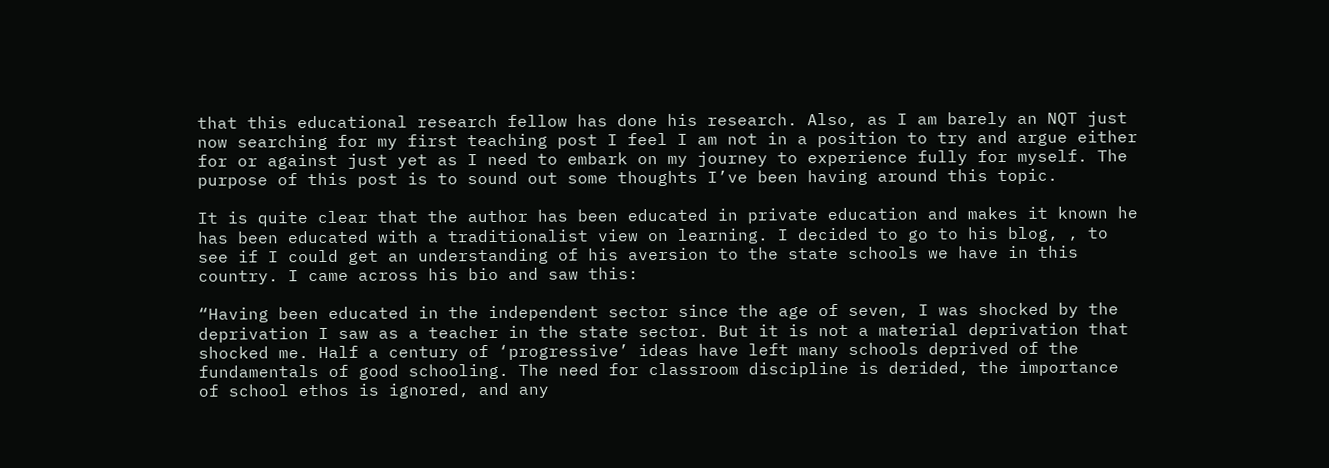that this educational research fellow has done his research. Also, as I am barely an NQT just now searching for my first teaching post I feel I am not in a position to try and argue either for or against just yet as I need to embark on my journey to experience fully for myself. The purpose of this post is to sound out some thoughts I’ve been having around this topic.

It is quite clear that the author has been educated in private education and makes it known he has been educated with a traditionalist view on learning. I decided to go to his blog, , to see if I could get an understanding of his aversion to the state schools we have in this country. I came across his bio and saw this:

“Having been educated in the independent sector since the age of seven, I was shocked by the deprivation I saw as a teacher in the state sector. But it is not a material deprivation that shocked me. Half a century of ‘progressive’ ideas have left many schools deprived of the fundamentals of good schooling. The need for classroom discipline is derided, the importance of school ethos is ignored, and any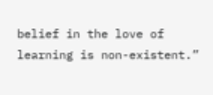belief in the love of learning is non-existent.”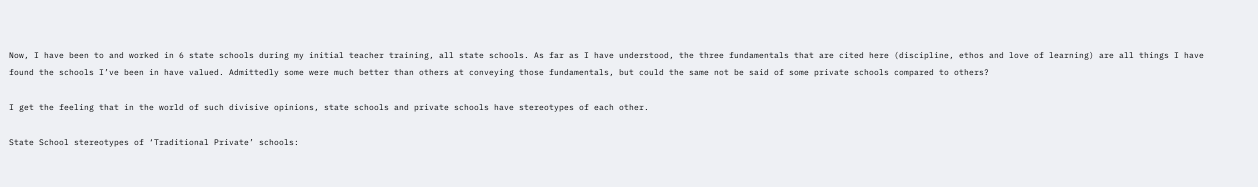Now, I have been to and worked in 6 state schools during my initial teacher training, all state schools. As far as I have understood, the three fundamentals that are cited here (discipline, ethos and love of learning) are all things I have found the schools I’ve been in have valued. Admittedly some were much better than others at conveying those fundamentals, but could the same not be said of some private schools compared to others?

I get the feeling that in the world of such divisive opinions, state schools and private schools have stereotypes of each other.

State School stereotypes of ‘Traditional Private’ schools: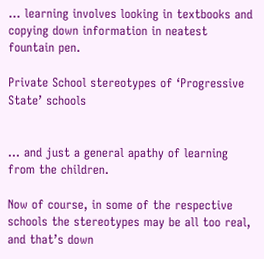… learning involves looking in textbooks and copying down information in neatest fountain pen.

Private School stereotypes of ‘Progressive State’ schools


… and just a general apathy of learning from the children.

Now of course, in some of the respective schools the stereotypes may be all too real, and that’s down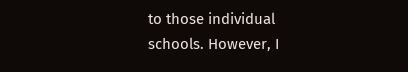to those individual schools. However, I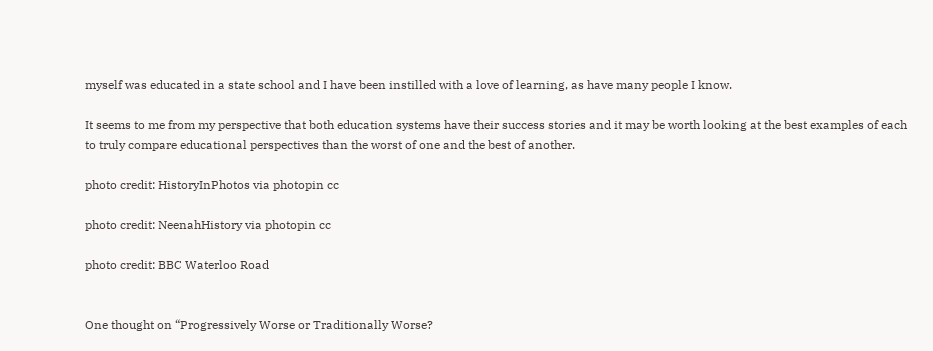myself was educated in a state school and I have been instilled with a love of learning, as have many people I know.

It seems to me from my perspective that both education systems have their success stories and it may be worth looking at the best examples of each to truly compare educational perspectives than the worst of one and the best of another.

photo credit: HistoryInPhotos via photopin cc

photo credit: NeenahHistory via photopin cc

photo credit: BBC Waterloo Road


One thought on “Progressively Worse or Traditionally Worse?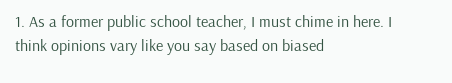1. As a former public school teacher, I must chime in here. I think opinions vary like you say based on biased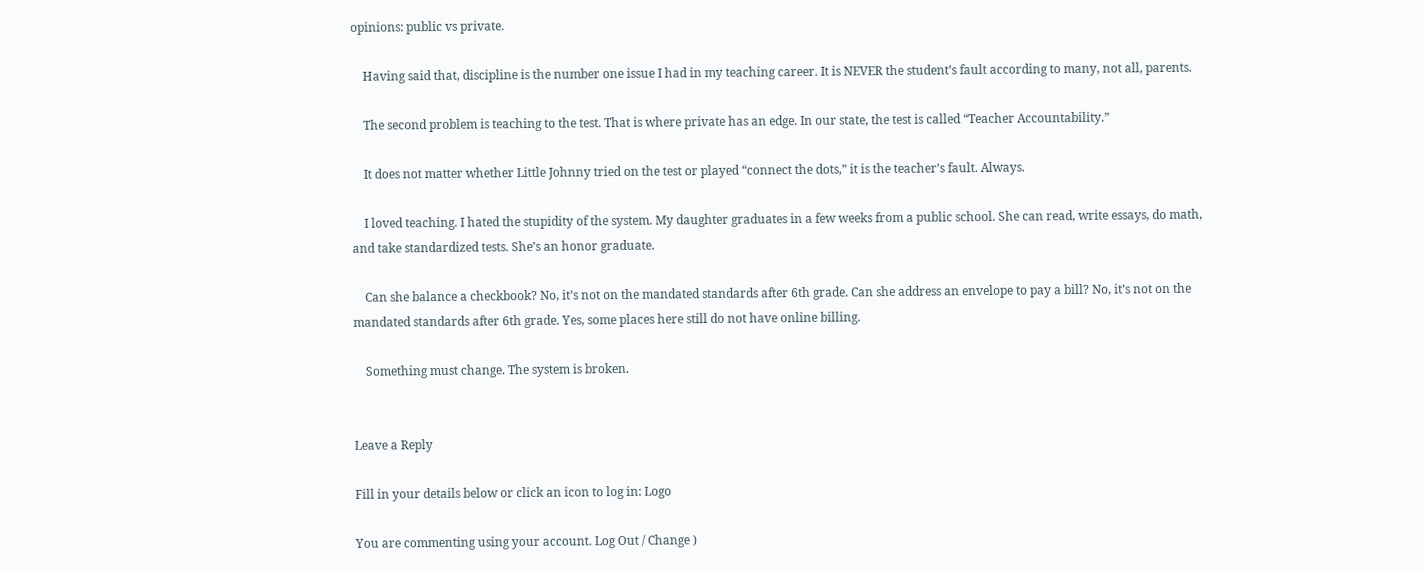opinions: public vs private.

    Having said that, discipline is the number one issue I had in my teaching career. It is NEVER the student’s fault according to many, not all, parents.

    The second problem is teaching to the test. That is where private has an edge. In our state, the test is called “Teacher Accountability.”

    It does not matter whether Little Johnny tried on the test or played “connect the dots,” it is the teacher’s fault. Always.

    I loved teaching. I hated the stupidity of the system. My daughter graduates in a few weeks from a public school. She can read, write essays, do math, and take standardized tests. She’s an honor graduate.

    Can she balance a checkbook? No, it’s not on the mandated standards after 6th grade. Can she address an envelope to pay a bill? No, it’s not on the mandated standards after 6th grade. Yes, some places here still do not have online billing.

    Something must change. The system is broken.


Leave a Reply

Fill in your details below or click an icon to log in: Logo

You are commenting using your account. Log Out / Change )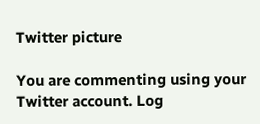Twitter picture

You are commenting using your Twitter account. Log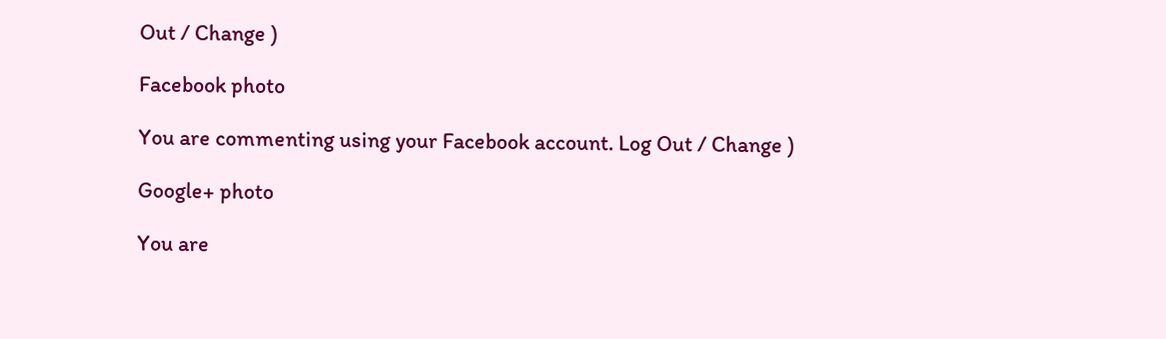Out / Change )

Facebook photo

You are commenting using your Facebook account. Log Out / Change )

Google+ photo

You are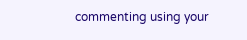commenting using your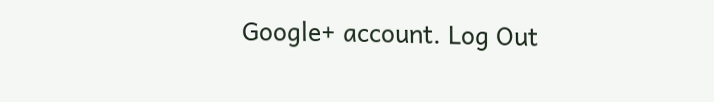Google+ account. Log Out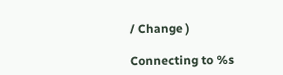/ Change )

Connecting to %s